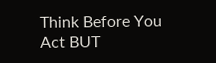Think Before You Act BUT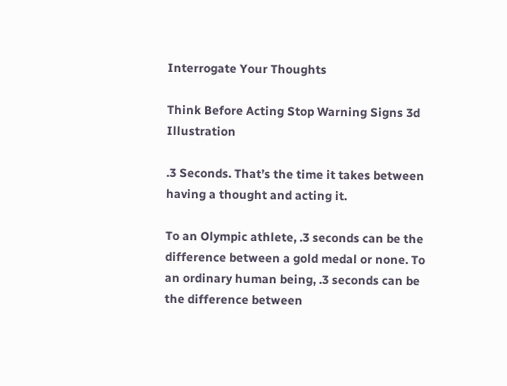Interrogate Your Thoughts

Think Before Acting Stop Warning Signs 3d Illustration

.3 Seconds. That’s the time it takes between having a thought and acting it.

To an Olympic athlete, .3 seconds can be the difference between a gold medal or none. To an ordinary human being, .3 seconds can be the difference between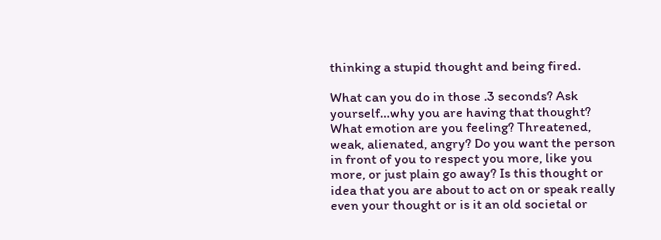thinking a stupid thought and being fired.

What can you do in those .3 seconds? Ask yourself…why you are having that thought? What emotion are you feeling? Threatened, weak, alienated, angry? Do you want the person in front of you to respect you more, like you more, or just plain go away? Is this thought or idea that you are about to act on or speak really even your thought or is it an old societal or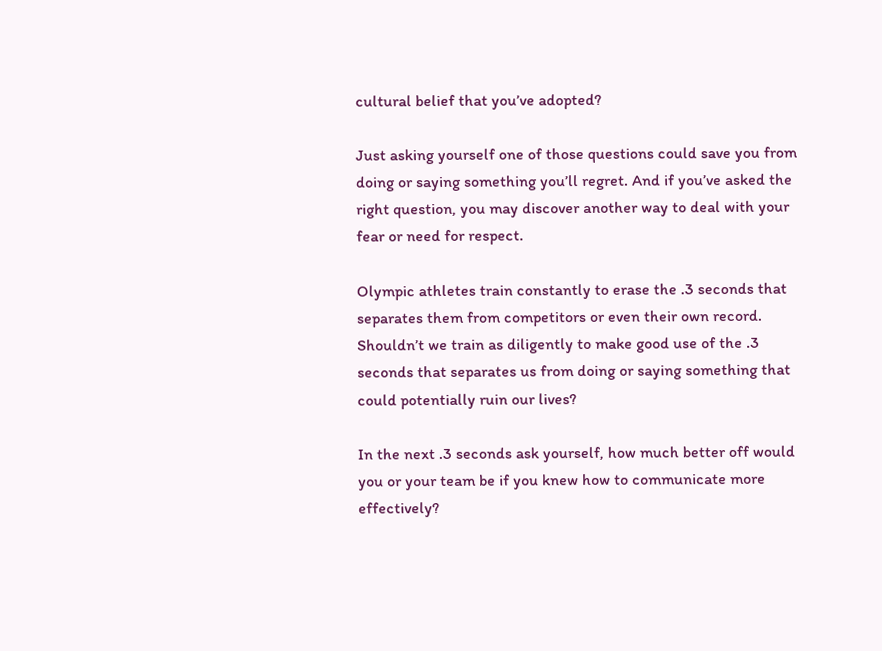cultural belief that you’ve adopted?

Just asking yourself one of those questions could save you from doing or saying something you’ll regret. And if you’ve asked the right question, you may discover another way to deal with your fear or need for respect.

Olympic athletes train constantly to erase the .3 seconds that separates them from competitors or even their own record. Shouldn’t we train as diligently to make good use of the .3 seconds that separates us from doing or saying something that could potentially ruin our lives?

In the next .3 seconds ask yourself, how much better off would you or your team be if you knew how to communicate more effectively?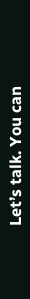Let’s talk. You can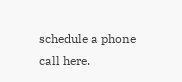schedule a phone call here.